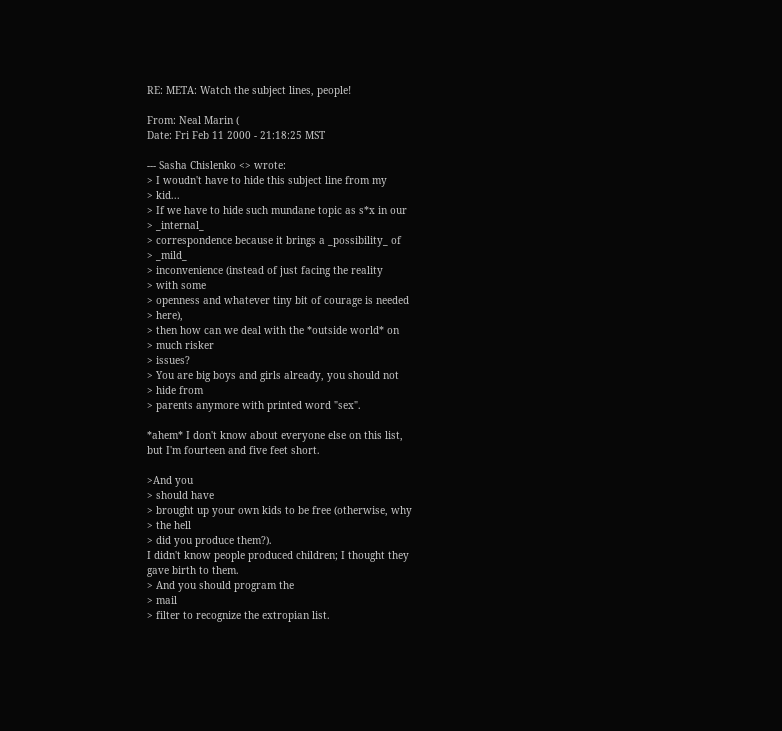RE: META: Watch the subject lines, people!

From: Neal Marin (
Date: Fri Feb 11 2000 - 21:18:25 MST

--- Sasha Chislenko <> wrote:
> I woudn't have to hide this subject line from my
> kid...
> If we have to hide such mundane topic as s*x in our
> _internal_
> correspondence because it brings a _possibility_ of
> _mild_
> inconvenience (instead of just facing the reality
> with some
> openness and whatever tiny bit of courage is needed
> here),
> then how can we deal with the *outside world* on
> much risker
> issues?
> You are big boys and girls already, you should not
> hide from
> parents anymore with printed word "sex".

*ahem* I don't know about everyone else on this list,
but I'm fourteen and five feet short.

>And you
> should have
> brought up your own kids to be free (otherwise, why
> the hell
> did you produce them?).
I didn't know people produced children; I thought they
gave birth to them.
> And you should program the
> mail
> filter to recognize the extropian list.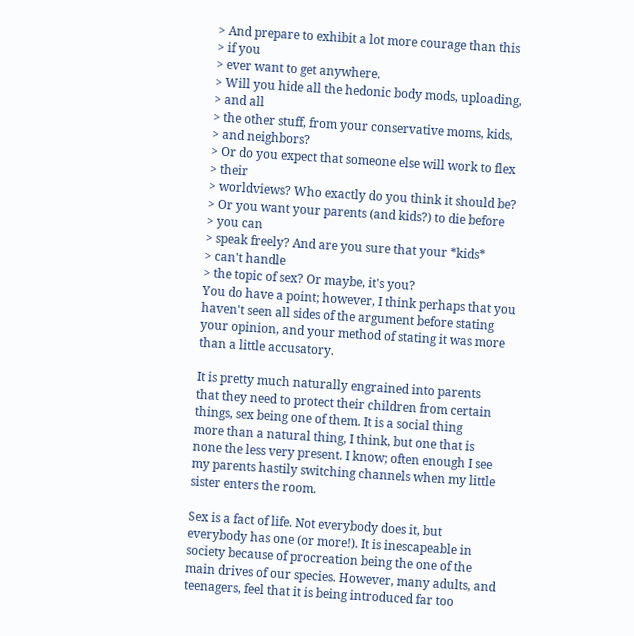> And prepare to exhibit a lot more courage than this
> if you
> ever want to get anywhere.
> Will you hide all the hedonic body mods, uploading,
> and all
> the other stuff, from your conservative moms, kids,
> and neighbors?
> Or do you expect that someone else will work to flex
> their
> worldviews? Who exactly do you think it should be?
> Or you want your parents (and kids?) to die before
> you can
> speak freely? And are you sure that your *kids*
> can't handle
> the topic of sex? Or maybe, it's you?
You do have a point; however, I think perhaps that you
haven't seen all sides of the argument before stating
your opinion, and your method of stating it was more
than a little accusatory.

It is pretty much naturally engrained into parents
that they need to protect their children from certain
things, sex being one of them. It is a social thing
more than a natural thing, I think, but one that is
none the less very present. I know; often enough I see
my parents hastily switching channels when my little
sister enters the room.

Sex is a fact of life. Not everybody does it, but
everybody has one (or more!). It is inescapeable in
society because of procreation being the one of the
main drives of our species. However, many adults, and
teenagers, feel that it is being introduced far too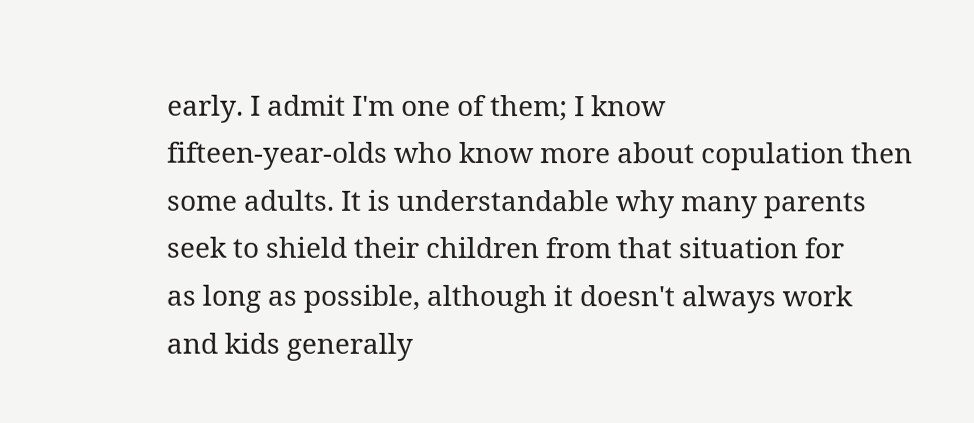early. I admit I'm one of them; I know
fifteen-year-olds who know more about copulation then
some adults. It is understandable why many parents
seek to shield their children from that situation for
as long as possible, although it doesn't always work
and kids generally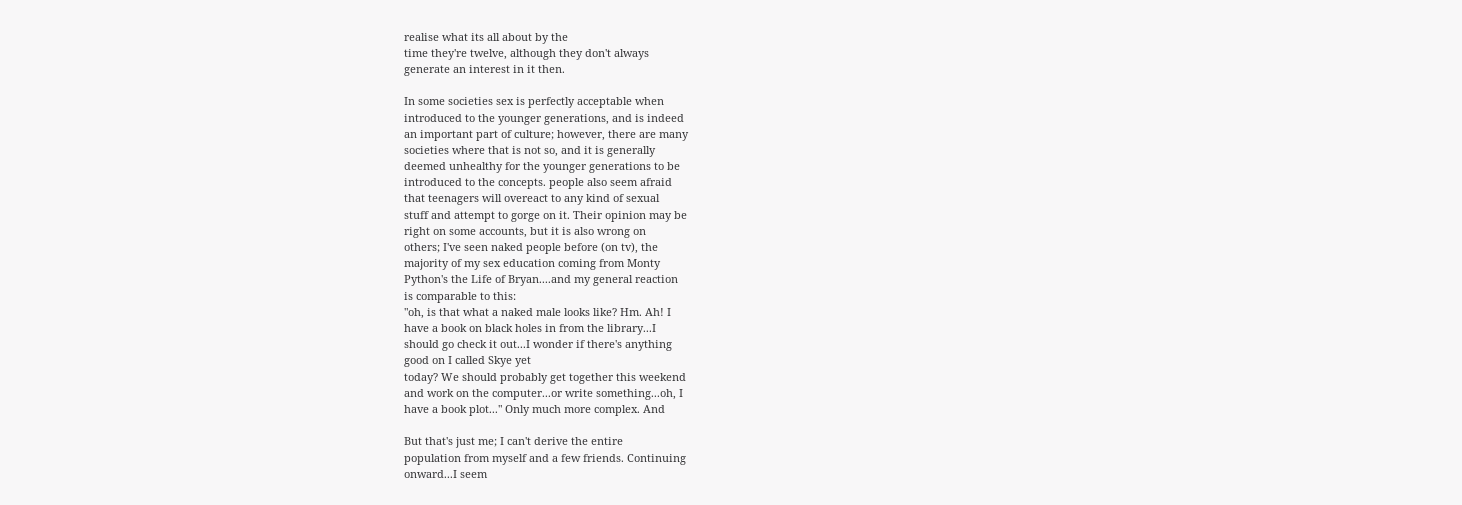realise what its all about by the
time they're twelve, although they don't always
generate an interest in it then.

In some societies sex is perfectly acceptable when
introduced to the younger generations, and is indeed
an important part of culture; however, there are many
societies where that is not so, and it is generally
deemed unhealthy for the younger generations to be
introduced to the concepts. people also seem afraid
that teenagers will overeact to any kind of sexual
stuff and attempt to gorge on it. Their opinion may be
right on some accounts, but it is also wrong on
others; I've seen naked people before (on tv), the
majority of my sex education coming from Monty
Python's the Life of Bryan....and my general reaction
is comparable to this:
"oh, is that what a naked male looks like? Hm. Ah! I
have a book on black holes in from the library...I
should go check it out...I wonder if there's anything
good on I called Skye yet
today? We should probably get together this weekend
and work on the computer...or write something...oh, I
have a book plot..." Only much more complex. And

But that's just me; I can't derive the entire
population from myself and a few friends. Continuing
onward...I seem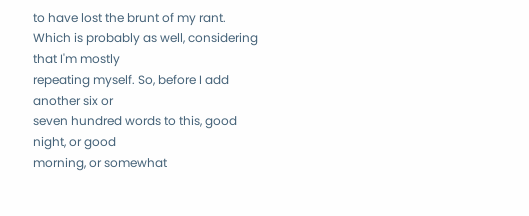to have lost the brunt of my rant.
Which is probably as well, considering that I'm mostly
repeating myself. So, before I add another six or
seven hundred words to this, good night, or good
morning, or somewhat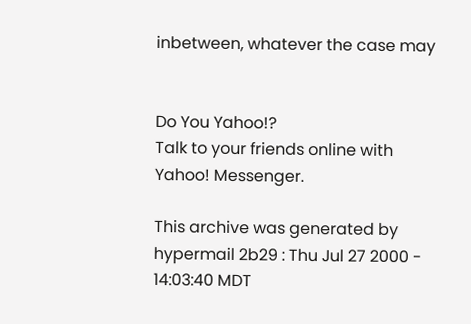inbetween, whatever the case may


Do You Yahoo!?
Talk to your friends online with Yahoo! Messenger.

This archive was generated by hypermail 2b29 : Thu Jul 27 2000 - 14:03:40 MDT